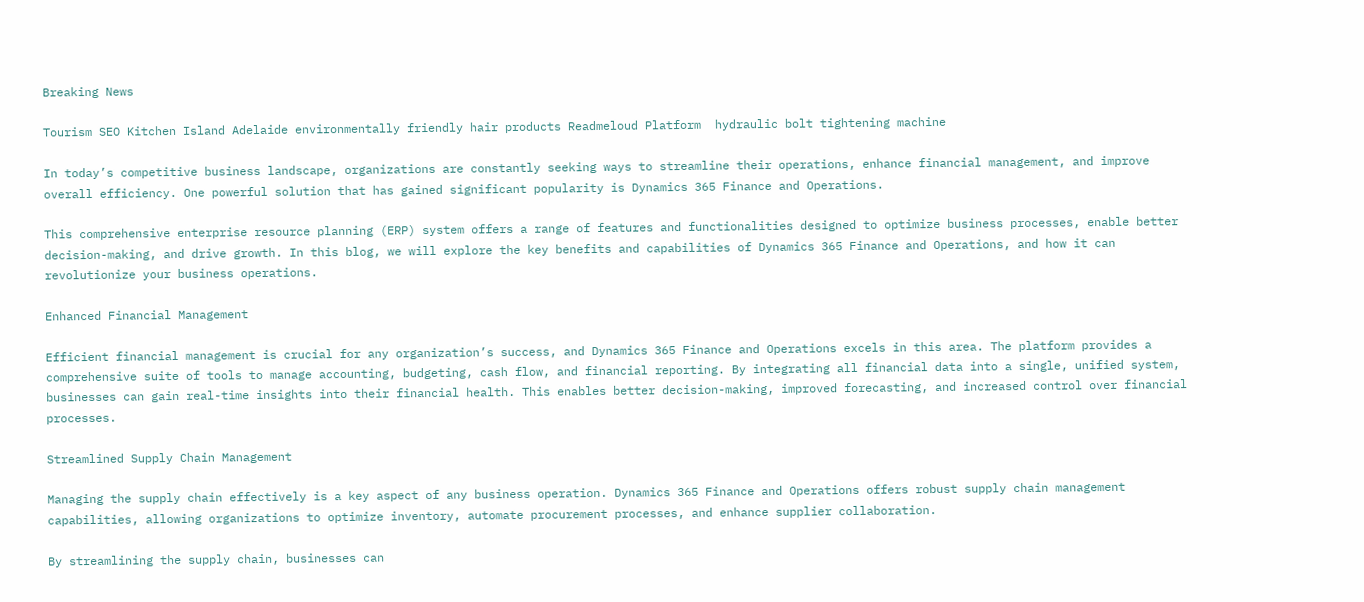Breaking News

Tourism SEO Kitchen Island Adelaide environmentally friendly hair products Readmeloud Platform  hydraulic bolt tightening machine

In today’s competitive business landscape, organizations are constantly seeking ways to streamline their operations, enhance financial management, and improve overall efficiency. One powerful solution that has gained significant popularity is Dynamics 365 Finance and Operations.

This comprehensive enterprise resource planning (ERP) system offers a range of features and functionalities designed to optimize business processes, enable better decision-making, and drive growth. In this blog, we will explore the key benefits and capabilities of Dynamics 365 Finance and Operations, and how it can revolutionize your business operations.

Enhanced Financial Management

Efficient financial management is crucial for any organization’s success, and Dynamics 365 Finance and Operations excels in this area. The platform provides a comprehensive suite of tools to manage accounting, budgeting, cash flow, and financial reporting. By integrating all financial data into a single, unified system, businesses can gain real-time insights into their financial health. This enables better decision-making, improved forecasting, and increased control over financial processes.

Streamlined Supply Chain Management

Managing the supply chain effectively is a key aspect of any business operation. Dynamics 365 Finance and Operations offers robust supply chain management capabilities, allowing organizations to optimize inventory, automate procurement processes, and enhance supplier collaboration.

By streamlining the supply chain, businesses can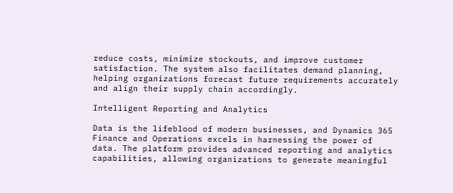reduce costs, minimize stockouts, and improve customer satisfaction. The system also facilitates demand planning, helping organizations forecast future requirements accurately and align their supply chain accordingly.

Intelligent Reporting and Analytics

Data is the lifeblood of modern businesses, and Dynamics 365 Finance and Operations excels in harnessing the power of data. The platform provides advanced reporting and analytics capabilities, allowing organizations to generate meaningful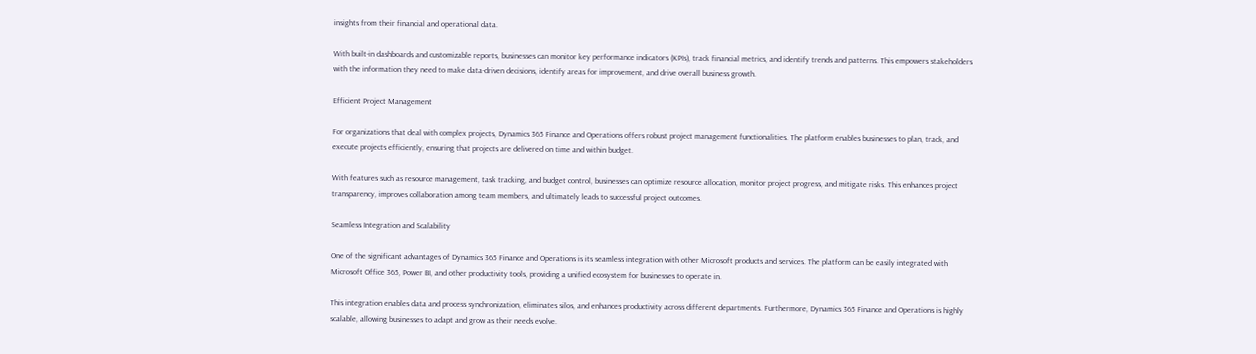insights from their financial and operational data.

With built-in dashboards and customizable reports, businesses can monitor key performance indicators (KPIs), track financial metrics, and identify trends and patterns. This empowers stakeholders with the information they need to make data-driven decisions, identify areas for improvement, and drive overall business growth.

Efficient Project Management

For organizations that deal with complex projects, Dynamics 365 Finance and Operations offers robust project management functionalities. The platform enables businesses to plan, track, and execute projects efficiently, ensuring that projects are delivered on time and within budget.

With features such as resource management, task tracking, and budget control, businesses can optimize resource allocation, monitor project progress, and mitigate risks. This enhances project transparency, improves collaboration among team members, and ultimately leads to successful project outcomes.

Seamless Integration and Scalability

One of the significant advantages of Dynamics 365 Finance and Operations is its seamless integration with other Microsoft products and services. The platform can be easily integrated with Microsoft Office 365, Power BI, and other productivity tools, providing a unified ecosystem for businesses to operate in.

This integration enables data and process synchronization, eliminates silos, and enhances productivity across different departments. Furthermore, Dynamics 365 Finance and Operations is highly scalable, allowing businesses to adapt and grow as their needs evolve.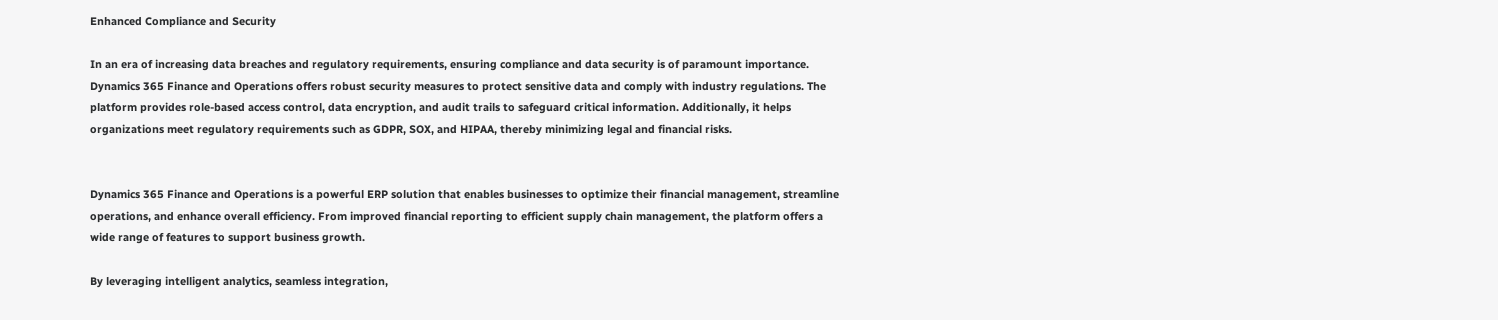Enhanced Compliance and Security

In an era of increasing data breaches and regulatory requirements, ensuring compliance and data security is of paramount importance. Dynamics 365 Finance and Operations offers robust security measures to protect sensitive data and comply with industry regulations. The platform provides role-based access control, data encryption, and audit trails to safeguard critical information. Additionally, it helps organizations meet regulatory requirements such as GDPR, SOX, and HIPAA, thereby minimizing legal and financial risks.


Dynamics 365 Finance and Operations is a powerful ERP solution that enables businesses to optimize their financial management, streamline operations, and enhance overall efficiency. From improved financial reporting to efficient supply chain management, the platform offers a wide range of features to support business growth.

By leveraging intelligent analytics, seamless integration,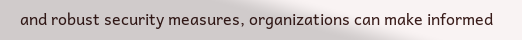and robust security measures, organizations can make informed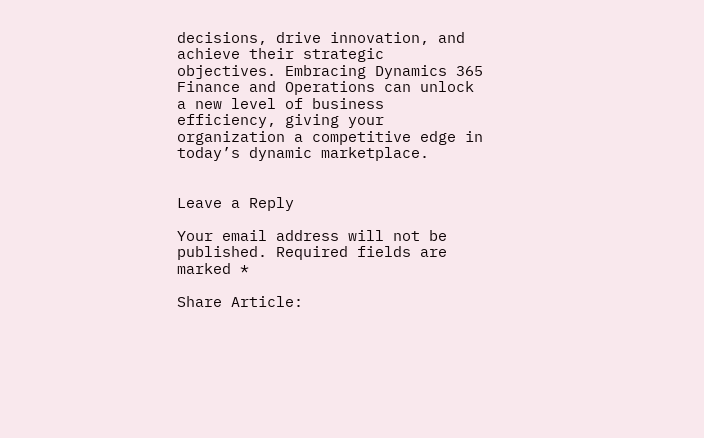decisions, drive innovation, and achieve their strategic objectives. Embracing Dynamics 365 Finance and Operations can unlock a new level of business efficiency, giving your organization a competitive edge in today’s dynamic marketplace.


Leave a Reply

Your email address will not be published. Required fields are marked *

Share Article: